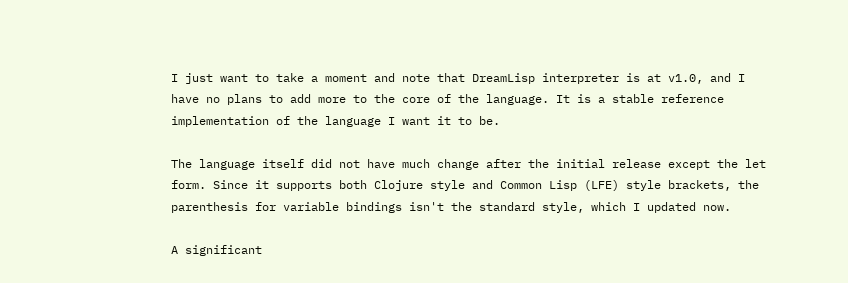I just want to take a moment and note that DreamLisp interpreter is at v1.0, and I have no plans to add more to the core of the language. It is a stable reference implementation of the language I want it to be.

The language itself did not have much change after the initial release except the let form. Since it supports both Clojure style and Common Lisp (LFE) style brackets, the parenthesis for variable bindings isn't the standard style, which I updated now.

A significant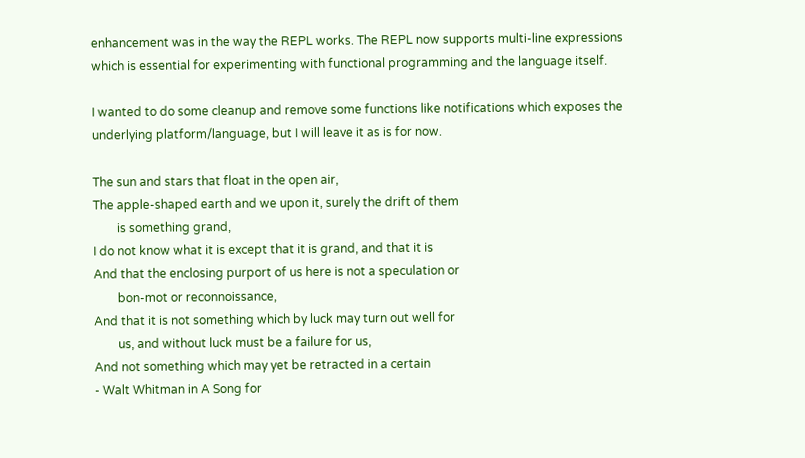enhancement was in the way the REPL works. The REPL now supports multi-line expressions which is essential for experimenting with functional programming and the language itself.

I wanted to do some cleanup and remove some functions like notifications which exposes the underlying platform/language, but I will leave it as is for now.

The sun and stars that float in the open air,
The apple-shaped earth and we upon it, surely the drift of them
        is something grand,
I do not know what it is except that it is grand, and that it is
And that the enclosing purport of us here is not a speculation or
        bon-mot or reconnoissance,
And that it is not something which by luck may turn out well for
        us, and without luck must be a failure for us,
And not something which may yet be retracted in a certain
- Walt Whitman in A Song for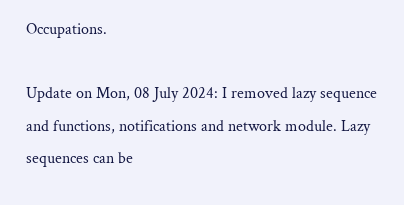Occupations.

Update on Mon, 08 July 2024: I removed lazy sequence and functions, notifications and network module. Lazy sequences can be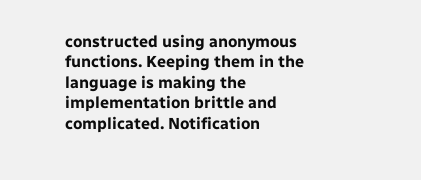constructed using anonymous functions. Keeping them in the language is making the implementation brittle and complicated. Notification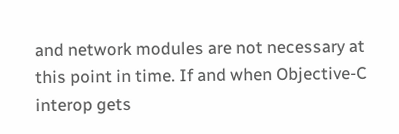and network modules are not necessary at this point in time. If and when Objective-C interop gets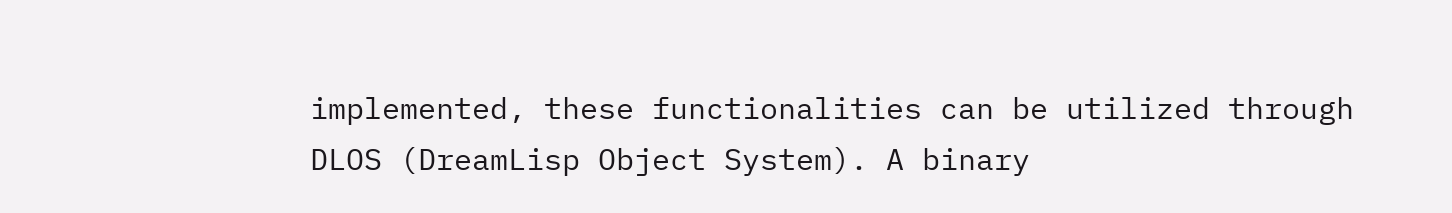implemented, these functionalities can be utilized through DLOS (DreamLisp Object System). A binary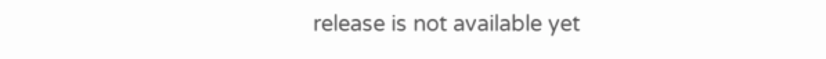release is not available yet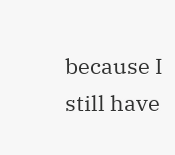because I still have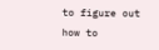to figure out how to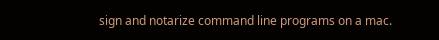sign and notarize command line programs on a mac.